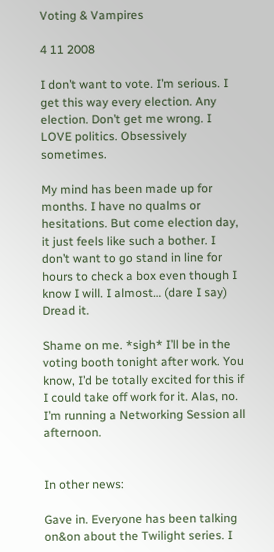Voting & Vampires

4 11 2008

I don’t want to vote. I’m serious. I get this way every election. Any election. Don’t get me wrong. I LOVE politics. Obsessively sometimes.

My mind has been made up for months. I have no qualms or hesitations. But come election day, it just feels like such a bother. I don’t want to go stand in line for hours to check a box even though I know I will. I almost… (dare I say) Dread it.

Shame on me. *sigh* I’ll be in the voting booth tonight after work. You know, I’d be totally excited for this if I could take off work for it. Alas, no. I’m running a Networking Session all afternoon.


In other news:

Gave in. Everyone has been talking on&on about the Twilight series. I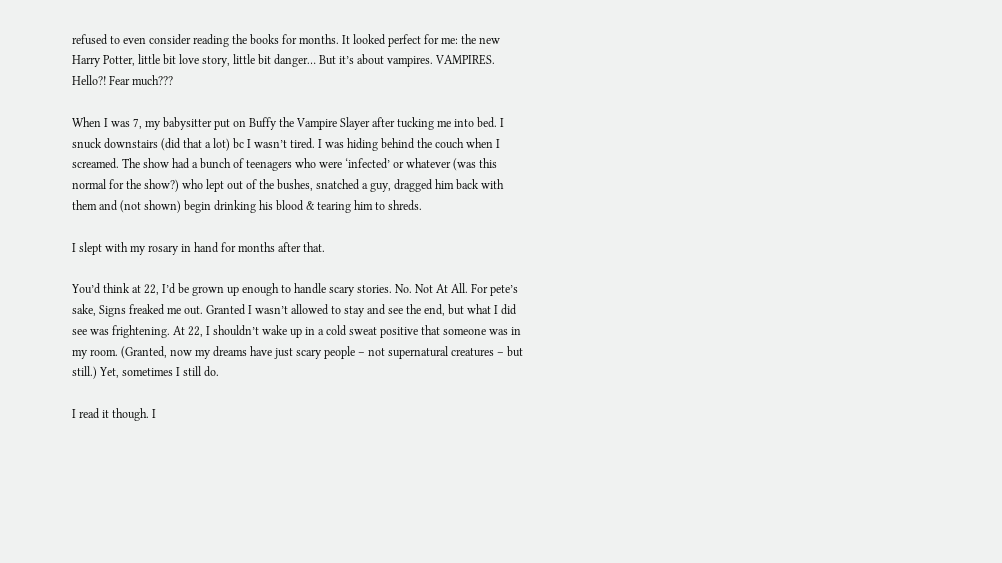refused to even consider reading the books for months. It looked perfect for me: the new Harry Potter, little bit love story, little bit danger… But it’s about vampires. VAMPIRES. Hello?! Fear much???

When I was 7, my babysitter put on Buffy the Vampire Slayer after tucking me into bed. I snuck downstairs (did that a lot) bc I wasn’t tired. I was hiding behind the couch when I screamed. The show had a bunch of teenagers who were ‘infected’ or whatever (was this normal for the show?) who lept out of the bushes, snatched a guy, dragged him back with them and (not shown) begin drinking his blood & tearing him to shreds.

I slept with my rosary in hand for months after that.

You’d think at 22, I’d be grown up enough to handle scary stories. No. Not At All. For pete’s sake, Signs freaked me out. Granted I wasn’t allowed to stay and see the end, but what I did see was frightening. At 22, I shouldn’t wake up in a cold sweat positive that someone was in my room. (Granted, now my dreams have just scary people – not supernatural creatures – but still.) Yet, sometimes I still do.

I read it though. I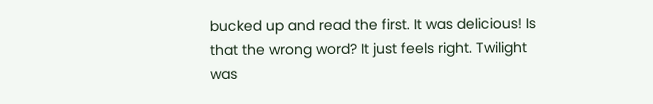bucked up and read the first. It was delicious! Is that the wrong word? It just feels right. Twilight was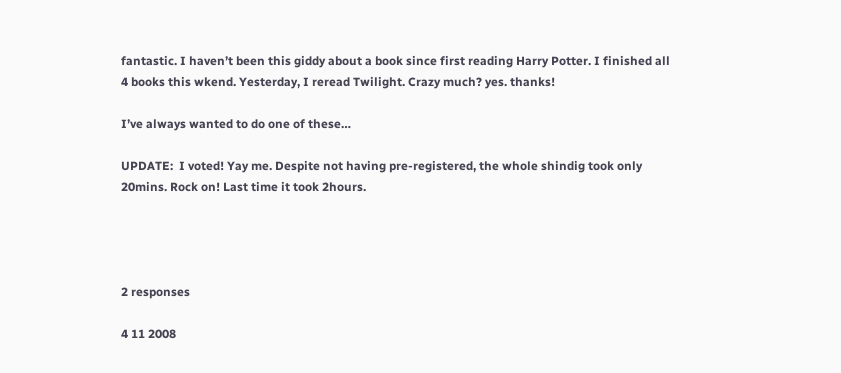fantastic. I haven’t been this giddy about a book since first reading Harry Potter. I finished all 4 books this wkend. Yesterday, I reread Twilight. Crazy much? yes. thanks!

I’ve always wanted to do one of these…

UPDATE:  I voted! Yay me. Despite not having pre-registered, the whole shindig took only 20mins. Rock on! Last time it took 2hours.




2 responses

4 11 2008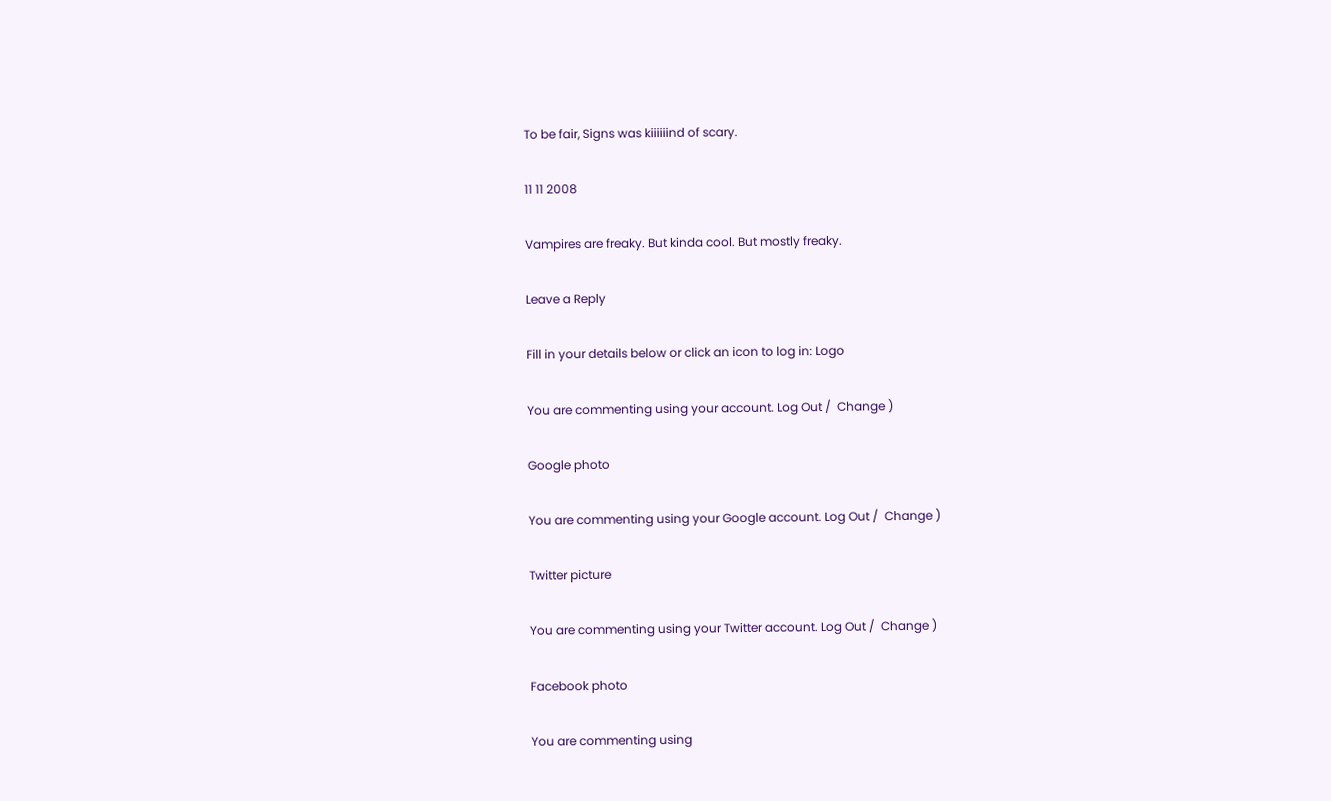To be fair, Signs was kiiiiiind of scary.

11 11 2008

Vampires are freaky. But kinda cool. But mostly freaky.

Leave a Reply

Fill in your details below or click an icon to log in: Logo

You are commenting using your account. Log Out /  Change )

Google photo

You are commenting using your Google account. Log Out /  Change )

Twitter picture

You are commenting using your Twitter account. Log Out /  Change )

Facebook photo

You are commenting using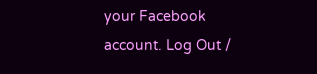your Facebook account. Log Out /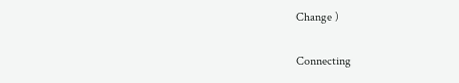Change )

Connecting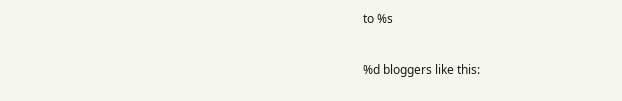to %s

%d bloggers like this: